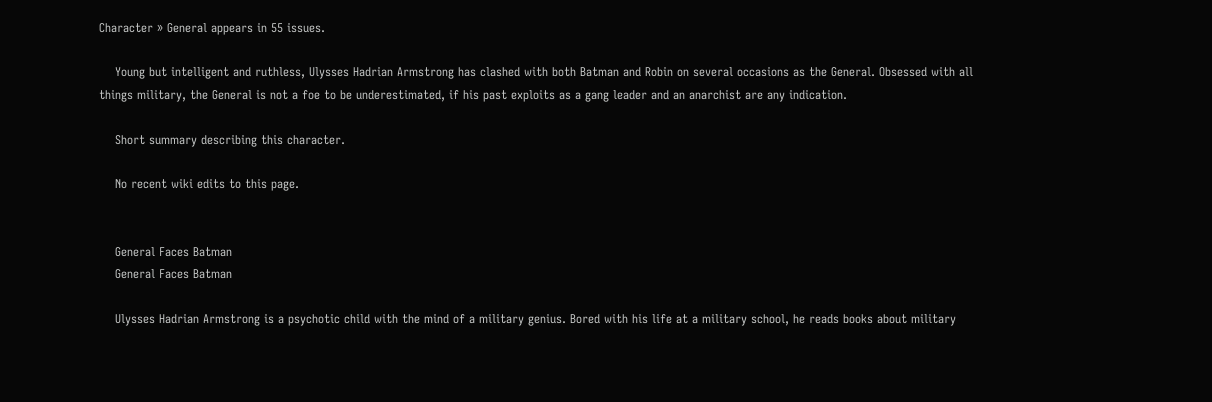Character » General appears in 55 issues.

    Young but intelligent and ruthless, Ulysses Hadrian Armstrong has clashed with both Batman and Robin on several occasions as the General. Obsessed with all things military, the General is not a foe to be underestimated, if his past exploits as a gang leader and an anarchist are any indication.

    Short summary describing this character.

    No recent wiki edits to this page.


    General Faces Batman
    General Faces Batman

    Ulysses Hadrian Armstrong is a psychotic child with the mind of a military genius. Bored with his life at a military school, he reads books about military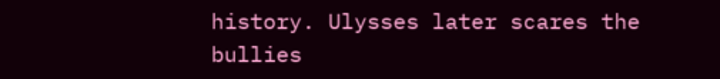history. Ulysses later scares the bullies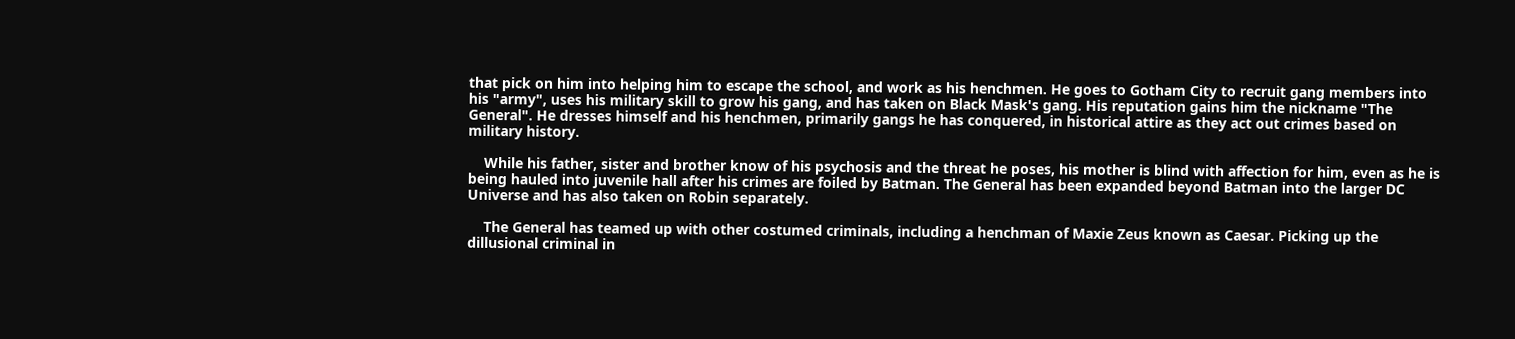that pick on him into helping him to escape the school, and work as his henchmen. He goes to Gotham City to recruit gang members into his "army", uses his military skill to grow his gang, and has taken on Black Mask's gang. His reputation gains him the nickname "The General". He dresses himself and his henchmen, primarily gangs he has conquered, in historical attire as they act out crimes based on military history.

    While his father, sister and brother know of his psychosis and the threat he poses, his mother is blind with affection for him, even as he is being hauled into juvenile hall after his crimes are foiled by Batman. The General has been expanded beyond Batman into the larger DC Universe and has also taken on Robin separately.

    The General has teamed up with other costumed criminals, including a henchman of Maxie Zeus known as Caesar. Picking up the dillusional criminal in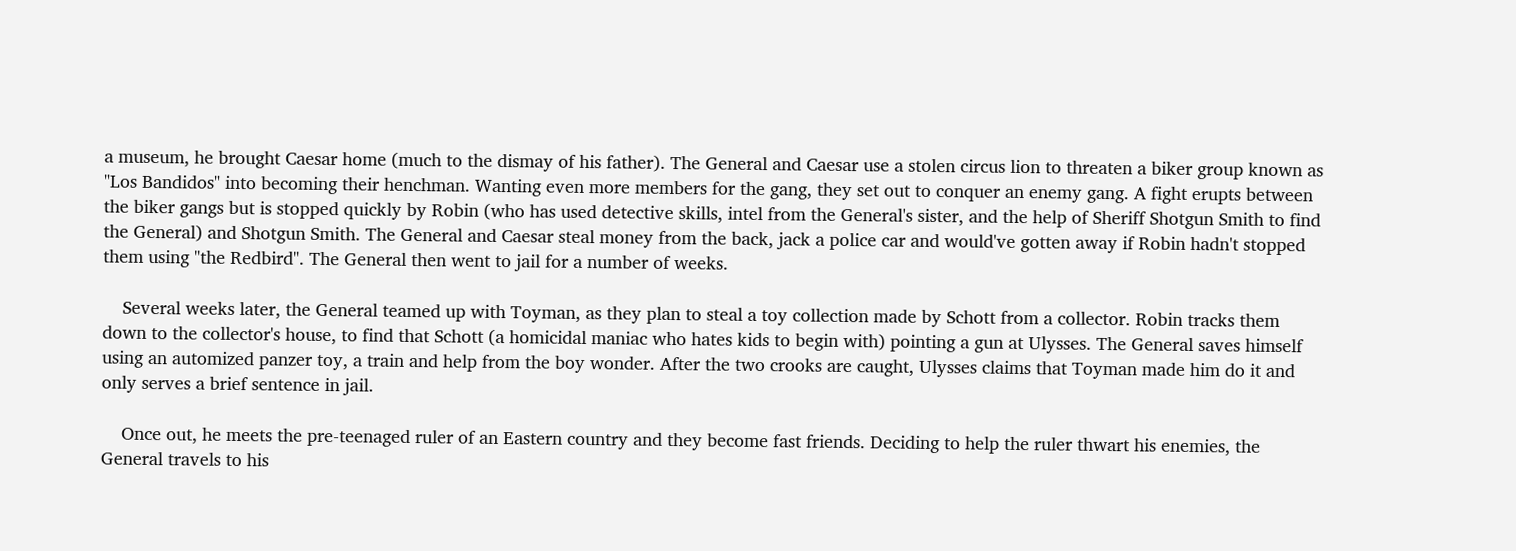a museum, he brought Caesar home (much to the dismay of his father). The General and Caesar use a stolen circus lion to threaten a biker group known as "Los Bandidos" into becoming their henchman. Wanting even more members for the gang, they set out to conquer an enemy gang. A fight erupts between the biker gangs but is stopped quickly by Robin (who has used detective skills, intel from the General's sister, and the help of Sheriff Shotgun Smith to find the General) and Shotgun Smith. The General and Caesar steal money from the back, jack a police car and would've gotten away if Robin hadn't stopped them using "the Redbird". The General then went to jail for a number of weeks.

    Several weeks later, the General teamed up with Toyman, as they plan to steal a toy collection made by Schott from a collector. Robin tracks them down to the collector's house, to find that Schott (a homicidal maniac who hates kids to begin with) pointing a gun at Ulysses. The General saves himself using an automized panzer toy, a train and help from the boy wonder. After the two crooks are caught, Ulysses claims that Toyman made him do it and only serves a brief sentence in jail.

    Once out, he meets the pre-teenaged ruler of an Eastern country and they become fast friends. Deciding to help the ruler thwart his enemies, the General travels to his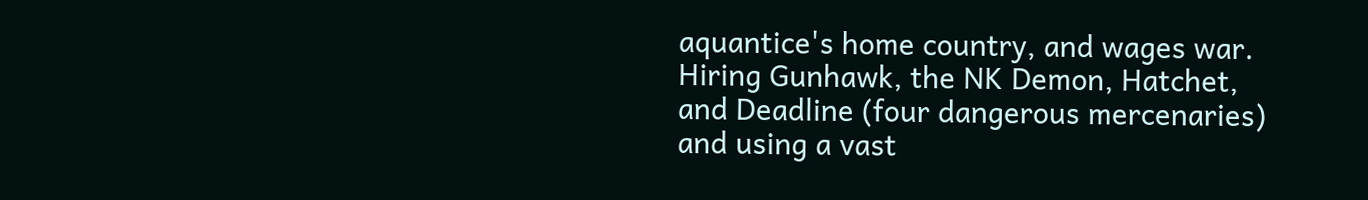aquantice's home country, and wages war. Hiring Gunhawk, the NK Demon, Hatchet, and Deadline (four dangerous mercenaries) and using a vast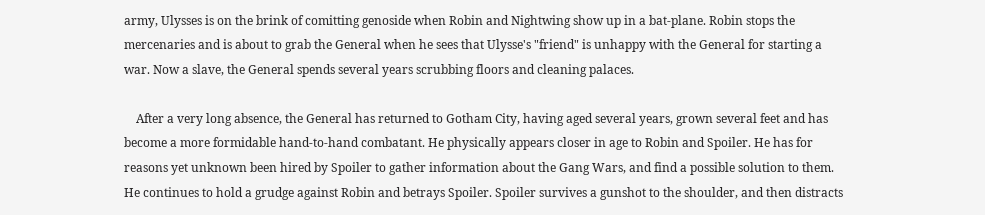army, Ulysses is on the brink of comitting genoside when Robin and Nightwing show up in a bat-plane. Robin stops the mercenaries and is about to grab the General when he sees that Ulysse's "friend" is unhappy with the General for starting a war. Now a slave, the General spends several years scrubbing floors and cleaning palaces.

    After a very long absence, the General has returned to Gotham City, having aged several years, grown several feet and has become a more formidable hand-to-hand combatant. He physically appears closer in age to Robin and Spoiler. He has for reasons yet unknown been hired by Spoiler to gather information about the Gang Wars, and find a possible solution to them. He continues to hold a grudge against Robin and betrays Spoiler. Spoiler survives a gunshot to the shoulder, and then distracts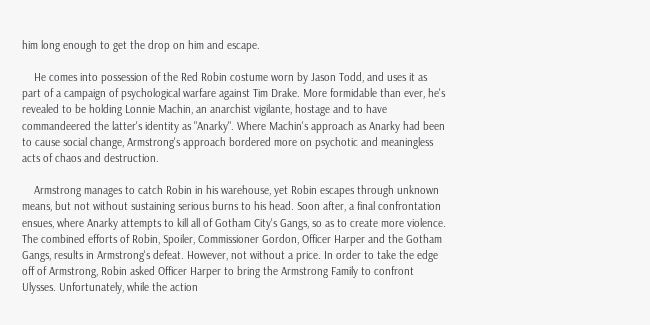him long enough to get the drop on him and escape.

    He comes into possession of the Red Robin costume worn by Jason Todd, and uses it as part of a campaign of psychological warfare against Tim Drake. More formidable than ever, he's revealed to be holding Lonnie Machin, an anarchist vigilante, hostage and to have commandeered the latter's identity as "Anarky". Where Machin's approach as Anarky had been to cause social change, Armstrong's approach bordered more on psychotic and meaningless acts of chaos and destruction.

    Armstrong manages to catch Robin in his warehouse, yet Robin escapes through unknown means, but not without sustaining serious burns to his head. Soon after, a final confrontation ensues, where Anarky attempts to kill all of Gotham City's Gangs, so as to create more violence. The combined efforts of Robin, Spoiler, Commissioner Gordon, Officer Harper and the Gotham Gangs, results in Armstrong's defeat. However, not without a price. In order to take the edge off of Armstrong, Robin asked Officer Harper to bring the Armstrong Family to confront Ulysses. Unfortunately, while the action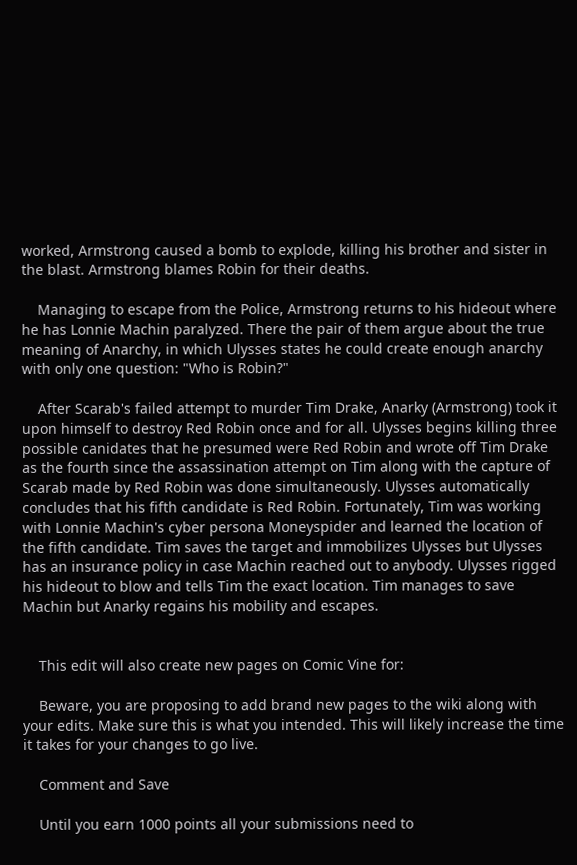worked, Armstrong caused a bomb to explode, killing his brother and sister in the blast. Armstrong blames Robin for their deaths.

    Managing to escape from the Police, Armstrong returns to his hideout where he has Lonnie Machin paralyzed. There the pair of them argue about the true meaning of Anarchy, in which Ulysses states he could create enough anarchy with only one question: "Who is Robin?"

    After Scarab's failed attempt to murder Tim Drake, Anarky (Armstrong) took it upon himself to destroy Red Robin once and for all. Ulysses begins killing three possible canidates that he presumed were Red Robin and wrote off Tim Drake as the fourth since the assassination attempt on Tim along with the capture of Scarab made by Red Robin was done simultaneously. Ulysses automatically concludes that his fifth candidate is Red Robin. Fortunately, Tim was working with Lonnie Machin's cyber persona Moneyspider and learned the location of the fifth candidate. Tim saves the target and immobilizes Ulysses but Ulysses has an insurance policy in case Machin reached out to anybody. Ulysses rigged his hideout to blow and tells Tim the exact location. Tim manages to save Machin but Anarky regains his mobility and escapes.


    This edit will also create new pages on Comic Vine for:

    Beware, you are proposing to add brand new pages to the wiki along with your edits. Make sure this is what you intended. This will likely increase the time it takes for your changes to go live.

    Comment and Save

    Until you earn 1000 points all your submissions need to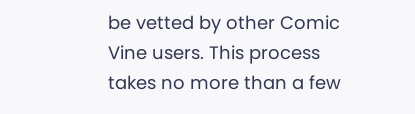be vetted by other Comic Vine users. This process takes no more than a few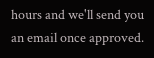hours and we'll send you an email once approved.